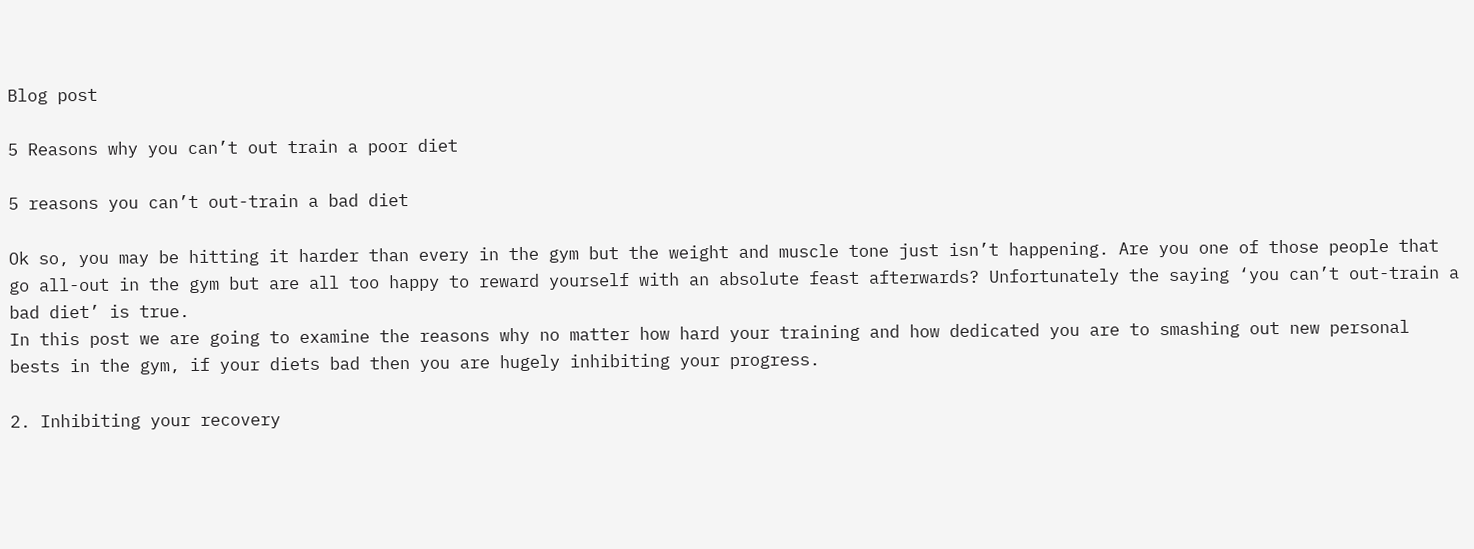Blog post

5 Reasons why you can’t out train a poor diet

5 reasons you can’t out-train a bad diet

Ok so, you may be hitting it harder than every in the gym but the weight and muscle tone just isn’t happening. Are you one of those people that go all-out in the gym but are all too happy to reward yourself with an absolute feast afterwards? Unfortunately the saying ‘you can’t out-train a bad diet’ is true.
In this post we are going to examine the reasons why no matter how hard your training and how dedicated you are to smashing out new personal bests in the gym, if your diets bad then you are hugely inhibiting your progress.

2. Inhibiting your recovery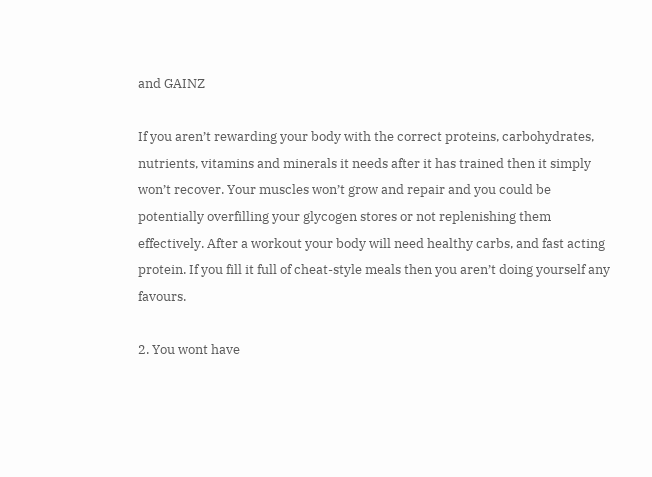and GAINZ

If you aren’t rewarding your body with the correct proteins, carbohydrates, nutrients, vitamins and minerals it needs after it has trained then it simply won’t recover. Your muscles won’t grow and repair and you could be potentially overfilling your glycogen stores or not replenishing them effectively. After a workout your body will need healthy carbs, and fast acting protein. If you fill it full of cheat-style meals then you aren’t doing yourself any favours.

2. You wont have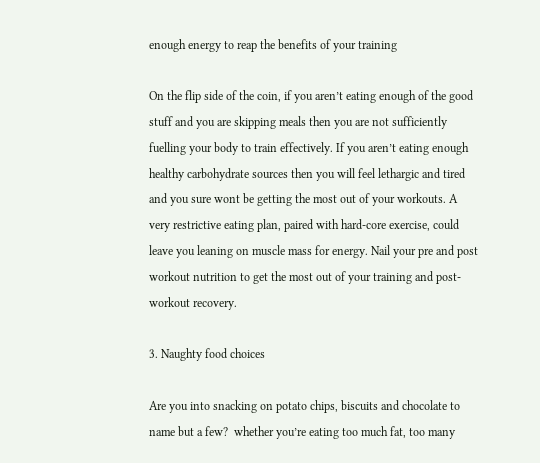enough energy to reap the benefits of your training

On the flip side of the coin, if you aren’t eating enough of the good stuff and you are skipping meals then you are not sufficiently fuelling your body to train effectively. If you aren’t eating enough healthy carbohydrate sources then you will feel lethargic and tired and you sure wont be getting the most out of your workouts. A very restrictive eating plan, paired with hard-core exercise, could leave you leaning on muscle mass for energy. Nail your pre and post workout nutrition to get the most out of your training and post-workout recovery.

3. Naughty food choices

Are you into snacking on potato chips, biscuits and chocolate to name but a few?  whether you’re eating too much fat, too many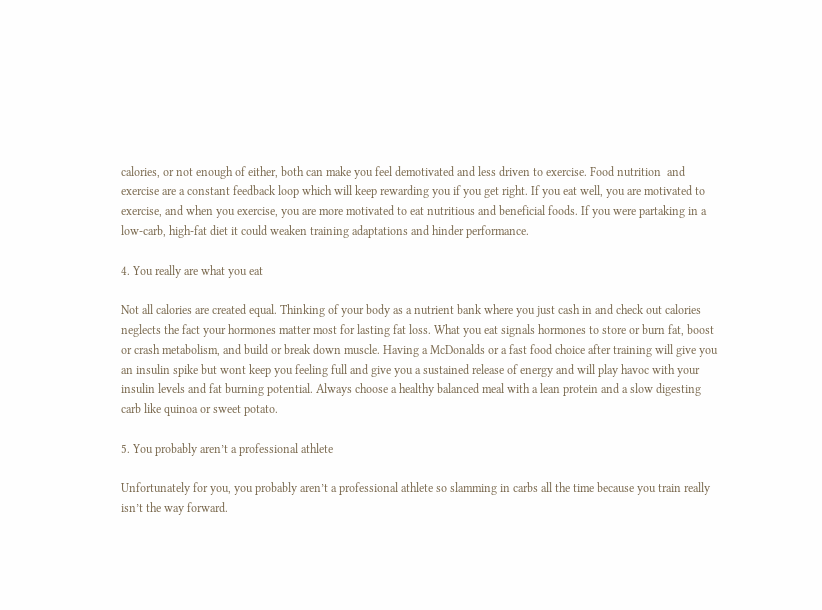calories, or not enough of either, both can make you feel demotivated and less driven to exercise. Food nutrition  and exercise are a constant feedback loop which will keep rewarding you if you get right. If you eat well, you are motivated to exercise, and when you exercise, you are more motivated to eat nutritious and beneficial foods. If you were partaking in a low-carb, high-fat diet it could weaken training adaptations and hinder performance.

4. You really are what you eat

Not all calories are created equal. Thinking of your body as a nutrient bank where you just cash in and check out calories neglects the fact your hormones matter most for lasting fat loss. What you eat signals hormones to store or burn fat, boost or crash metabolism, and build or break down muscle. Having a McDonalds or a fast food choice after training will give you an insulin spike but wont keep you feeling full and give you a sustained release of energy and will play havoc with your insulin levels and fat burning potential. Always choose a healthy balanced meal with a lean protein and a slow digesting carb like quinoa or sweet potato.

5. You probably aren’t a professional athlete

Unfortunately for you, you probably aren’t a professional athlete so slamming in carbs all the time because you train really isn’t the way forward.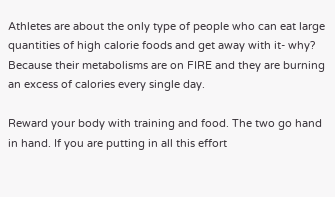Athletes are about the only type of people who can eat large quantities of high calorie foods and get away with it- why? Because their metabolisms are on FIRE and they are burning an excess of calories every single day.

Reward your body with training and food. The two go hand in hand. If you are putting in all this effort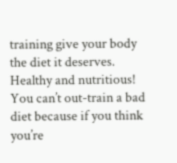training give your body the diet it deserves. Healthy and nutritious! You can’t out-train a bad diet because if you think you’re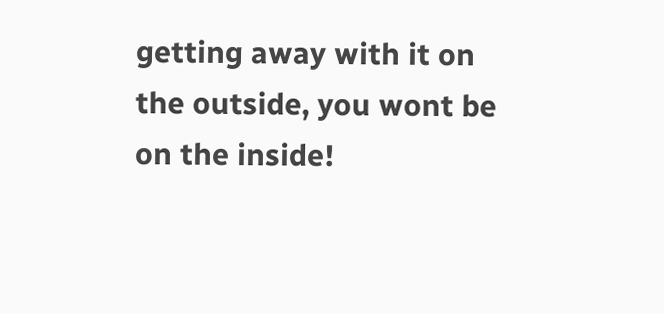getting away with it on the outside, you wont be on the inside!